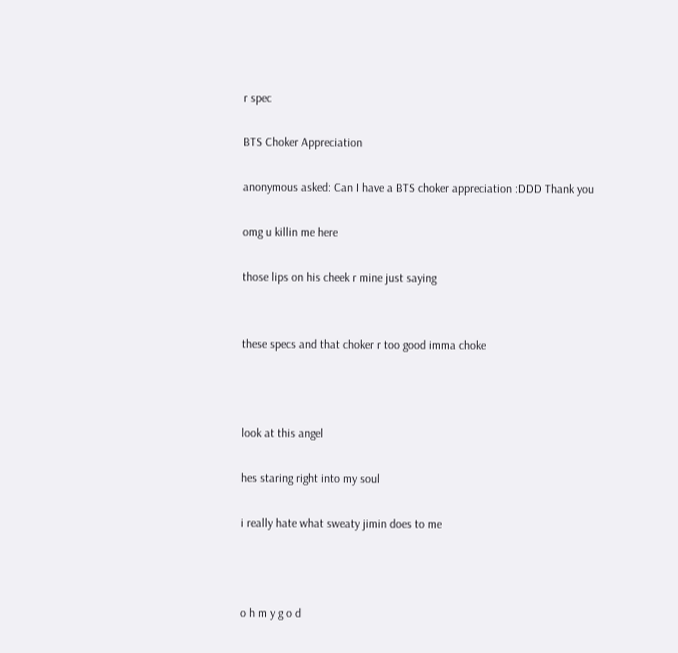r spec

BTS Choker Appreciation

anonymous asked: Can I have a BTS choker appreciation :DDD Thank you

omg u killin me here

those lips on his cheek r mine just saying


these specs and that choker r too good imma choke



look at this angel

hes staring right into my soul

i really hate what sweaty jimin does to me



o h m y g o d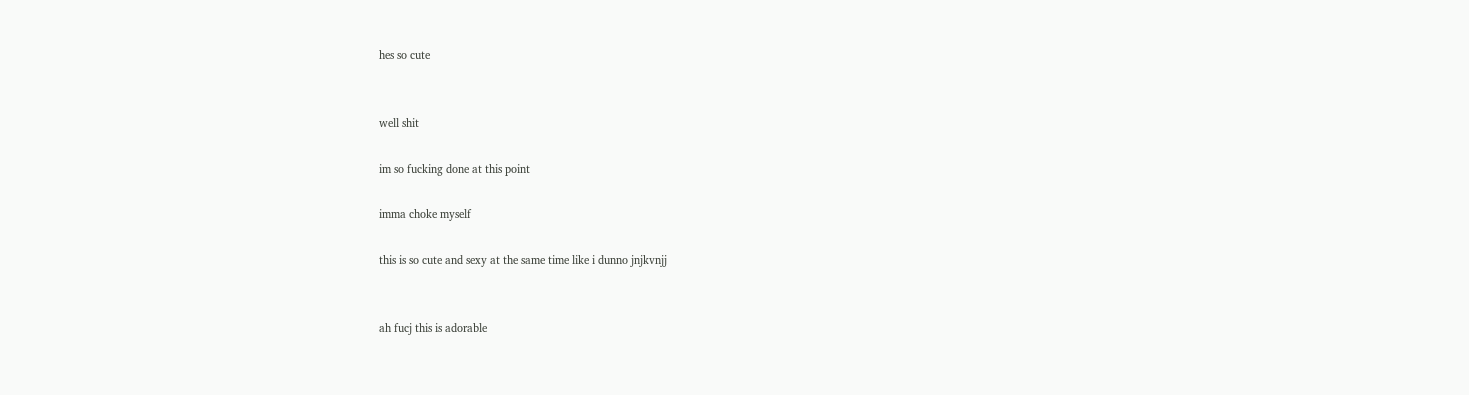hes so cute


well shit

im so fucking done at this point

imma choke myself

this is so cute and sexy at the same time like i dunno jnjkvnjj


ah fucj this is adorable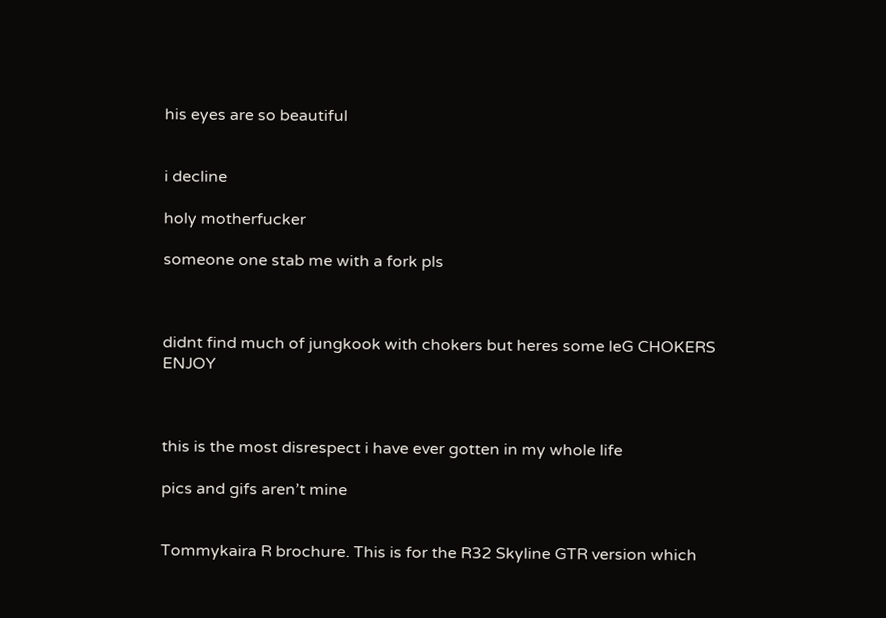his eyes are so beautiful


i decline

holy motherfucker

someone one stab me with a fork pls



didnt find much of jungkook with chokers but heres some leG CHOKERS ENJOY



this is the most disrespect i have ever gotten in my whole life

pics and gifs aren’t mine


Tommykaira R brochure. This is for the R32 Skyline GTR version which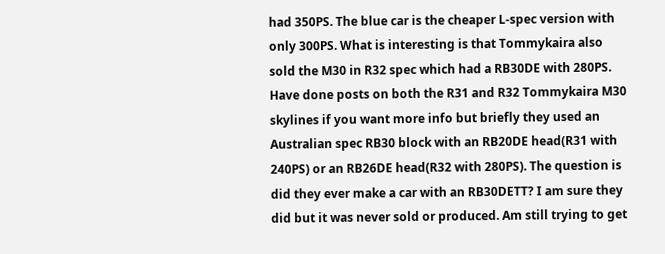had 350PS. The blue car is the cheaper L-spec version with only 300PS. What is interesting is that Tommykaira also sold the M30 in R32 spec which had a RB30DE with 280PS. Have done posts on both the R31 and R32 Tommykaira M30 skylines if you want more info but briefly they used an Australian spec RB30 block with an RB20DE head(R31 with 240PS) or an RB26DE head(R32 with 280PS). The question is did they ever make a car with an RB30DETT? I am sure they did but it was never sold or produced. Am still trying to get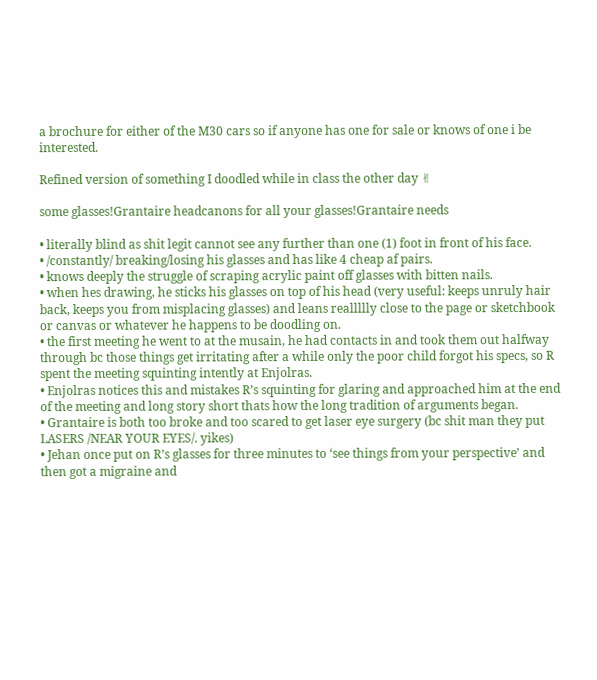a brochure for either of the M30 cars so if anyone has one for sale or knows of one i be interested.

Refined version of something I doodled while in class the other day ✌

some glasses!Grantaire headcanons for all your glasses!Grantaire needs

• literally blind as shit legit cannot see any further than one (1) foot in front of his face.
• /constantly/ breaking/losing his glasses and has like 4 cheap af pairs.
• knows deeply the struggle of scraping acrylic paint off glasses with bitten nails.
• when hes drawing, he sticks his glasses on top of his head (very useful: keeps unruly hair back, keeps you from misplacing glasses) and leans reallllly close to the page or sketchbook or canvas or whatever he happens to be doodling on.
• the first meeting he went to at the musain, he had contacts in and took them out halfway through bc those things get irritating after a while only the poor child forgot his specs, so R spent the meeting squinting intently at Enjolras.
• Enjolras notices this and mistakes R’s squinting for glaring and approached him at the end of the meeting and long story short thats how the long tradition of arguments began.
• Grantaire is both too broke and too scared to get laser eye surgery (bc shit man they put LASERS /NEAR YOUR EYES/. yikes)
• Jehan once put on R’s glasses for three minutes to ‘see things from your perspective’ and then got a migraine and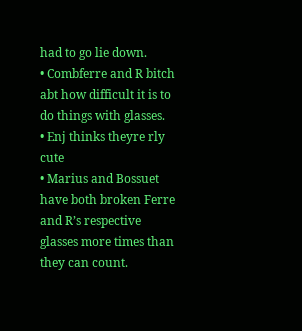had to go lie down.
• Combferre and R bitch abt how difficult it is to do things with glasses.
• Enj thinks theyre rly cute
• Marius and Bossuet have both broken Ferre and R’s respective glasses more times than they can count.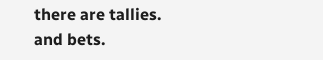there are tallies. and bets.